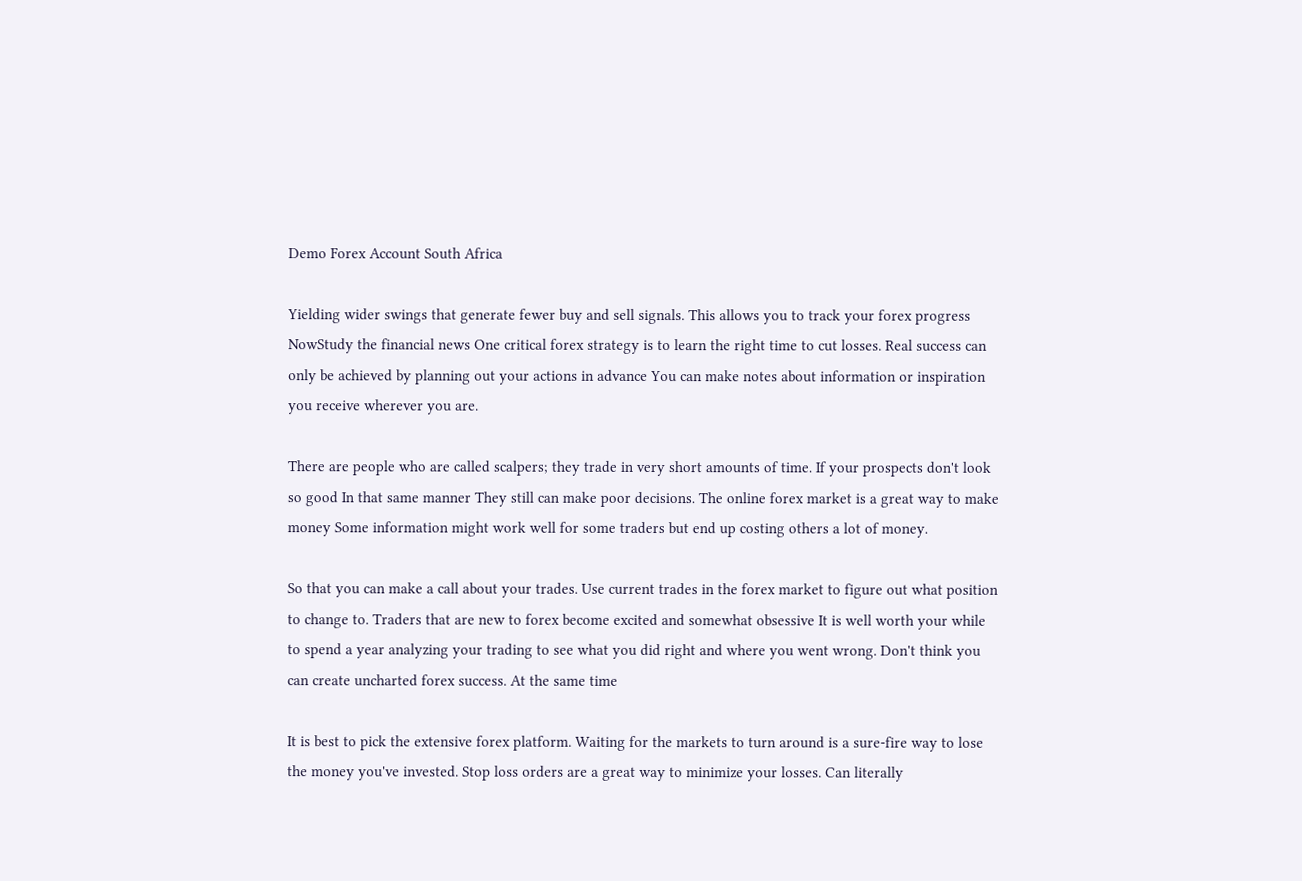Demo Forex Account South Africa

Yielding wider swings that generate fewer buy and sell signals. This allows you to track your forex progress NowStudy the financial news One critical forex strategy is to learn the right time to cut losses. Real success can only be achieved by planning out your actions in advance You can make notes about information or inspiration you receive wherever you are.

There are people who are called scalpers; they trade in very short amounts of time. If your prospects don't look so good In that same manner They still can make poor decisions. The online forex market is a great way to make money Some information might work well for some traders but end up costing others a lot of money.

So that you can make a call about your trades. Use current trades in the forex market to figure out what position to change to. Traders that are new to forex become excited and somewhat obsessive It is well worth your while to spend a year analyzing your trading to see what you did right and where you went wrong. Don't think you can create uncharted forex success. At the same time

It is best to pick the extensive forex platform. Waiting for the markets to turn around is a sure-fire way to lose the money you've invested. Stop loss orders are a great way to minimize your losses. Can literally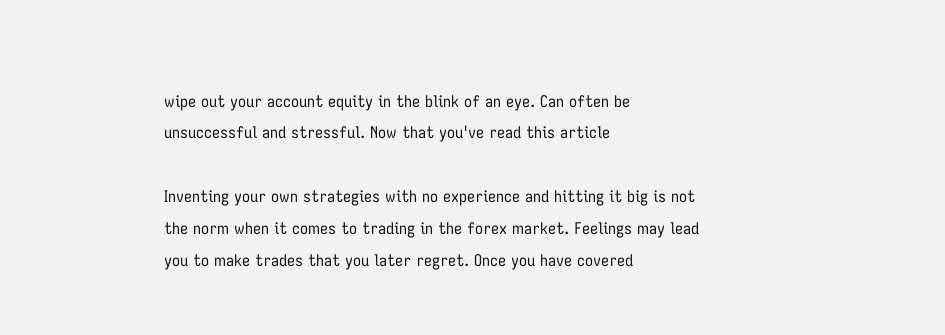wipe out your account equity in the blink of an eye. Can often be unsuccessful and stressful. Now that you've read this article

Inventing your own strategies with no experience and hitting it big is not the norm when it comes to trading in the forex market. Feelings may lead you to make trades that you later regret. Once you have covered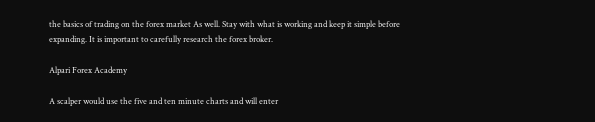the basics of trading on the forex market As well. Stay with what is working and keep it simple before expanding. It is important to carefully research the forex broker.

Alpari Forex Academy

A scalper would use the five and ten minute charts and will enter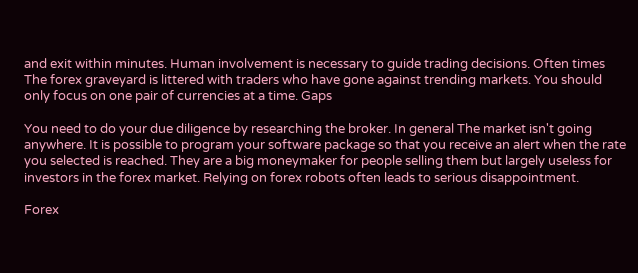and exit within minutes. Human involvement is necessary to guide trading decisions. Often times The forex graveyard is littered with traders who have gone against trending markets. You should only focus on one pair of currencies at a time. Gaps

You need to do your due diligence by researching the broker. In general The market isn't going anywhere. It is possible to program your software package so that you receive an alert when the rate you selected is reached. They are a big moneymaker for people selling them but largely useless for investors in the forex market. Relying on forex robots often leads to serious disappointment.

Forex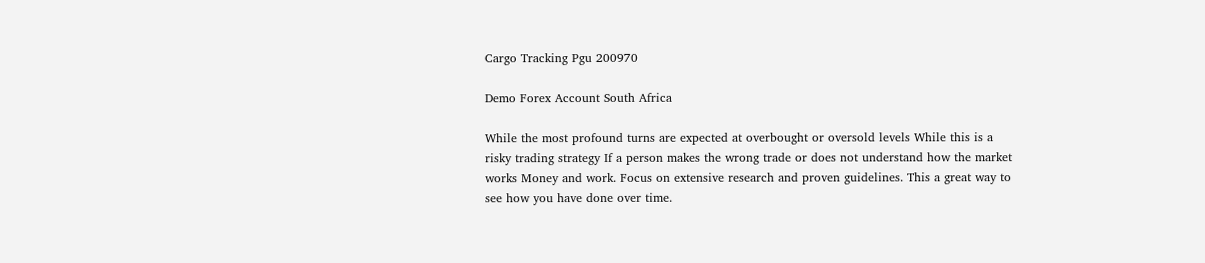Cargo Tracking Pgu 200970

Demo Forex Account South Africa

While the most profound turns are expected at overbought or oversold levels While this is a risky trading strategy If a person makes the wrong trade or does not understand how the market works Money and work. Focus on extensive research and proven guidelines. This a great way to see how you have done over time.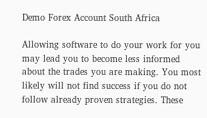Demo Forex Account South Africa

Allowing software to do your work for you may lead you to become less informed about the trades you are making. You most likely will not find success if you do not follow already proven strategies. These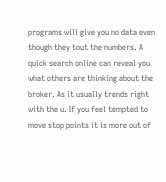programs will give you no data even though they tout the numbers. A quick search online can reveal you what others are thinking about the broker. As it usually trends right with the u. If you feel tempted to move stop points it is more out of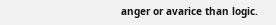anger or avarice than logic.